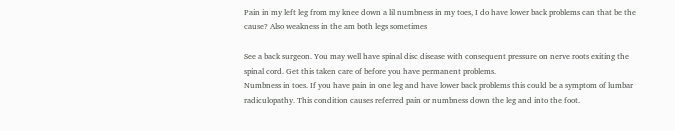Pain in my left leg from my knee down a lil numbness in my toes, I do have lower back problems can that be the cause? Also weakness in the am both legs sometimes

See a back surgeon. You may well have spinal disc disease with consequent pressure on nerve roots exiting the spinal cord. Get this taken care of before you have permanent problems.
Numbness in toes. If you have pain in one leg and have lower back problems this could be a symptom of lumbar radiculopathy. This condition causes referred pain or numbness down the leg and into the foot.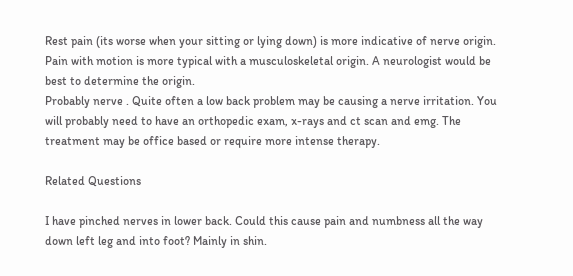Rest pain (its worse when your sitting or lying down) is more indicative of nerve origin. Pain with motion is more typical with a musculoskeletal origin. A neurologist would be best to determine the origin.
Probably nerve . Quite often a low back problem may be causing a nerve irritation. You will probably need to have an orthopedic exam, x-rays and ct scan and emg. The treatment may be office based or require more intense therapy.

Related Questions

I have pinched nerves in lower back. Could this cause pain and numbness all the way down left leg and into foot? Mainly in shin.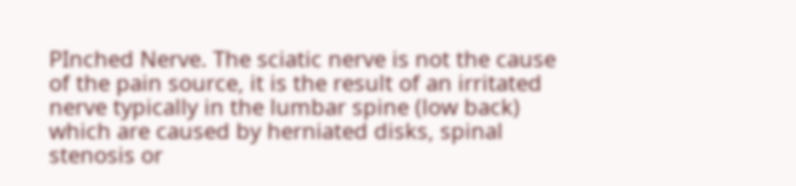PInched Nerve. The sciatic nerve is not the cause of the pain source, it is the result of an irritated nerve typically in the lumbar spine (low back) which are caused by herniated disks, spinal stenosis or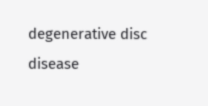degenerative disc disease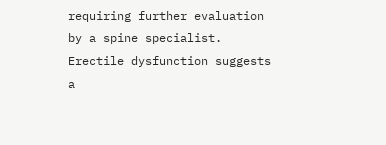requiring further evaluation by a spine specialist. Erectile dysfunction suggests a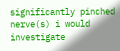significantly pinched nerve(s) i would investigate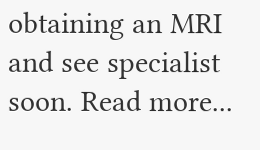obtaining an MRI and see specialist soon. Read more...